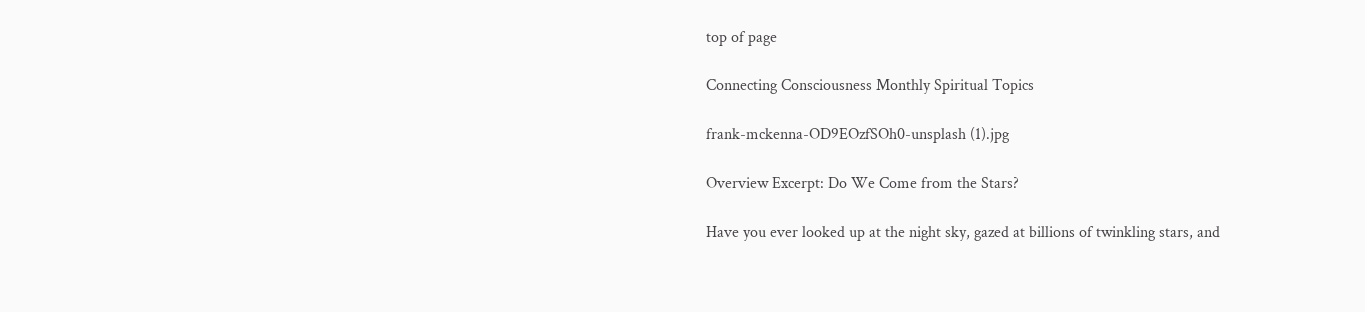top of page

Connecting Consciousness Monthly Spiritual Topics

frank-mckenna-OD9EOzfSOh0-unsplash (1).jpg

Overview Excerpt: Do We Come from the Stars?

Have you ever looked up at the night sky, gazed at billions of twinkling stars, and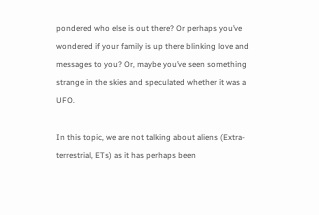pondered who else is out there? Or perhaps you’ve wondered if your family is up there blinking love and messages to you? Or, maybe you’ve seen something strange in the skies and speculated whether it was a UFO.

In this topic, we are not talking about aliens (Extra-terrestrial, ETs) as it has perhaps been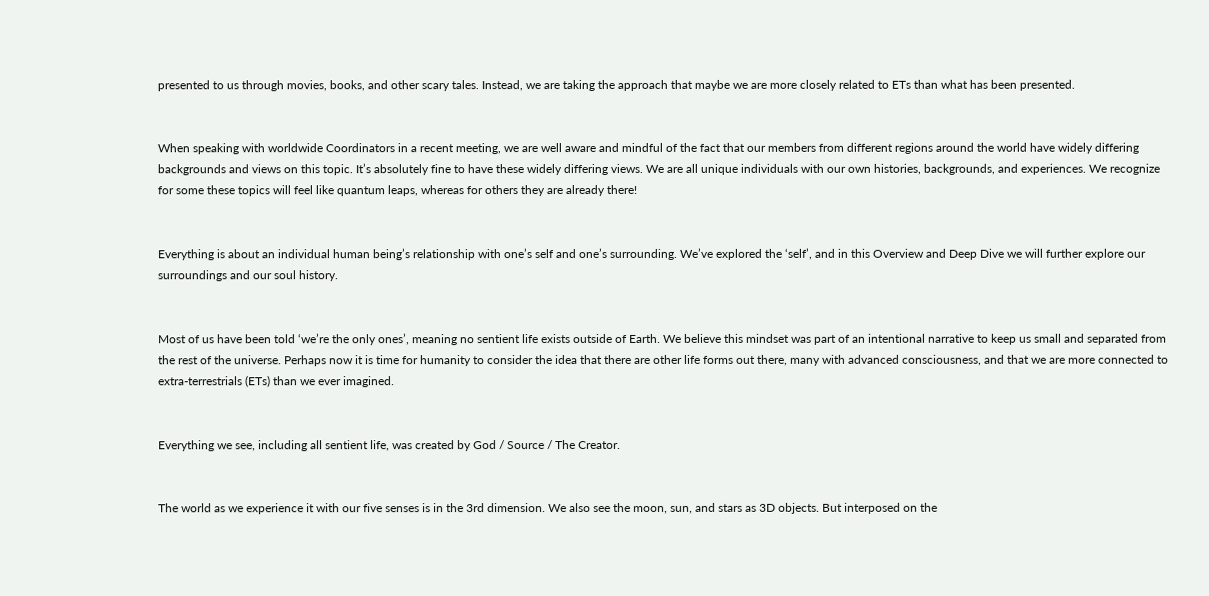presented to us through movies, books, and other scary tales. Instead, we are taking the approach that maybe we are more closely related to ETs than what has been presented.


When speaking with worldwide Coordinators in a recent meeting, we are well aware and mindful of the fact that our members from different regions around the world have widely differing backgrounds and views on this topic. It’s absolutely fine to have these widely differing views. We are all unique individuals with our own histories, backgrounds, and experiences. We recognize for some these topics will feel like quantum leaps, whereas for others they are already there!


Everything is about an individual human being’s relationship with one’s self and one’s surrounding. We’ve explored the ‘self’, and in this Overview and Deep Dive we will further explore our surroundings and our soul history.


Most of us have been told ‘we’re the only ones’, meaning no sentient life exists outside of Earth. We believe this mindset was part of an intentional narrative to keep us small and separated from the rest of the universe. Perhaps now it is time for humanity to consider the idea that there are other life forms out there, many with advanced consciousness, and that we are more connected to extra-terrestrials (ETs) than we ever imagined.


Everything we see, including all sentient life, was created by God / Source / The Creator.


The world as we experience it with our five senses is in the 3rd dimension. We also see the moon, sun, and stars as 3D objects. But interposed on the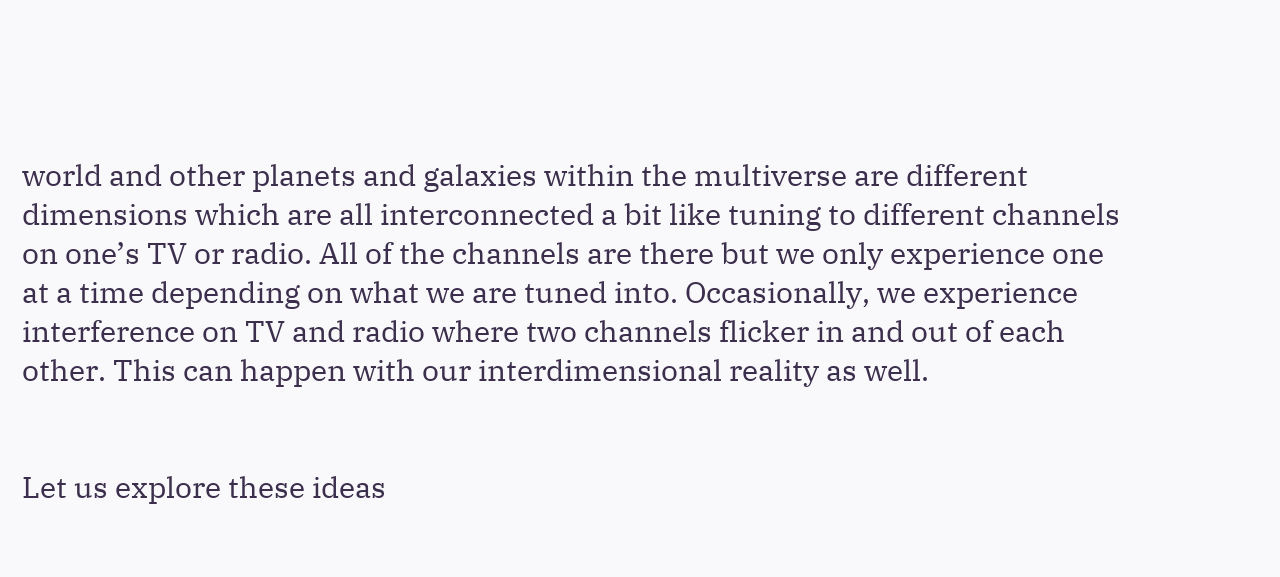world and other planets and galaxies within the multiverse are different dimensions which are all interconnected a bit like tuning to different channels on one’s TV or radio. All of the channels are there but we only experience one at a time depending on what we are tuned into. Occasionally, we experience interference on TV and radio where two channels flicker in and out of each other. This can happen with our interdimensional reality as well.


Let us explore these ideas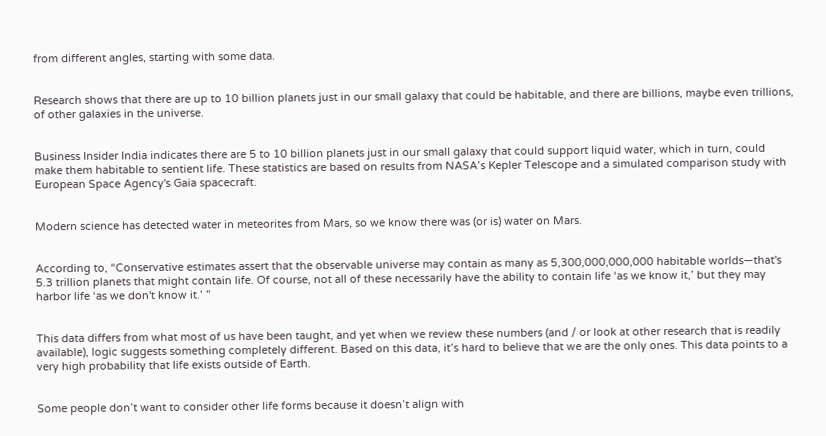from different angles, starting with some data.


Research shows that there are up to 10 billion planets just in our small galaxy that could be habitable, and there are billions, maybe even trillions, of other galaxies in the universe.


Business Insider India indicates there are 5 to 10 billion planets just in our small galaxy that could support liquid water, which in turn, could make them habitable to sentient life. These statistics are based on results from NASA’s Kepler Telescope and a simulated comparison study with European Space Agency's Gaia spacecraft.


Modern science has detected water in meteorites from Mars, so we know there was (or is) water on Mars.


According to, “Conservative estimates assert that the observable universe may contain as many as 5,300,000,000,000 habitable worlds—that's 5.3 trillion planets that might contain life. Of course, not all of these necessarily have the ability to contain life ‘as we know it,’ but they may harbor life ‘as we don't know it.’ ”


This data differs from what most of us have been taught, and yet when we review these numbers (and / or look at other research that is readily available), logic suggests something completely different. Based on this data, it’s hard to believe that we are the only ones. This data points to a very high probability that life exists outside of Earth.


Some people don’t want to consider other life forms because it doesn’t align with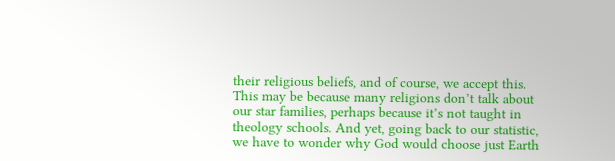their religious beliefs, and of course, we accept this. This may be because many religions don’t talk about our star families, perhaps because it’s not taught in theology schools. And yet, going back to our statistic, we have to wonder why God would choose just Earth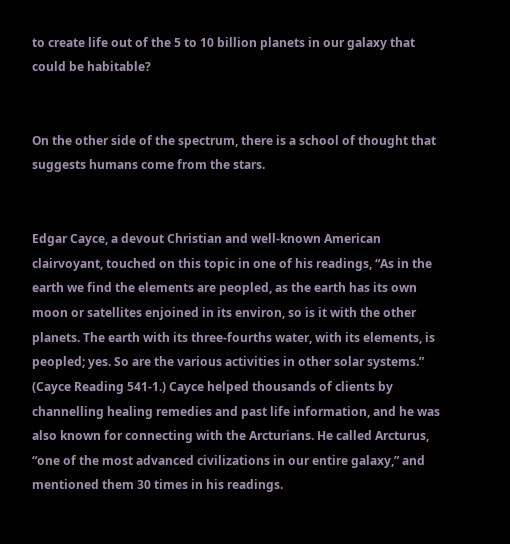to create life out of the 5 to 10 billion planets in our galaxy that could be habitable?


On the other side of the spectrum, there is a school of thought that suggests humans come from the stars.


Edgar Cayce, a devout Christian and well-known American clairvoyant, touched on this topic in one of his readings, “As in the earth we find the elements are peopled, as the earth has its own moon or satellites enjoined in its environ, so is it with the other planets. The earth with its three-fourths water, with its elements, is peopled; yes. So are the various activities in other solar systems.” (Cayce Reading 541-1.) Cayce helped thousands of clients by channelling healing remedies and past life information, and he was also known for connecting with the Arcturians. He called Arcturus, “one of the most advanced civilizations in our entire galaxy,” and mentioned them 30 times in his readings.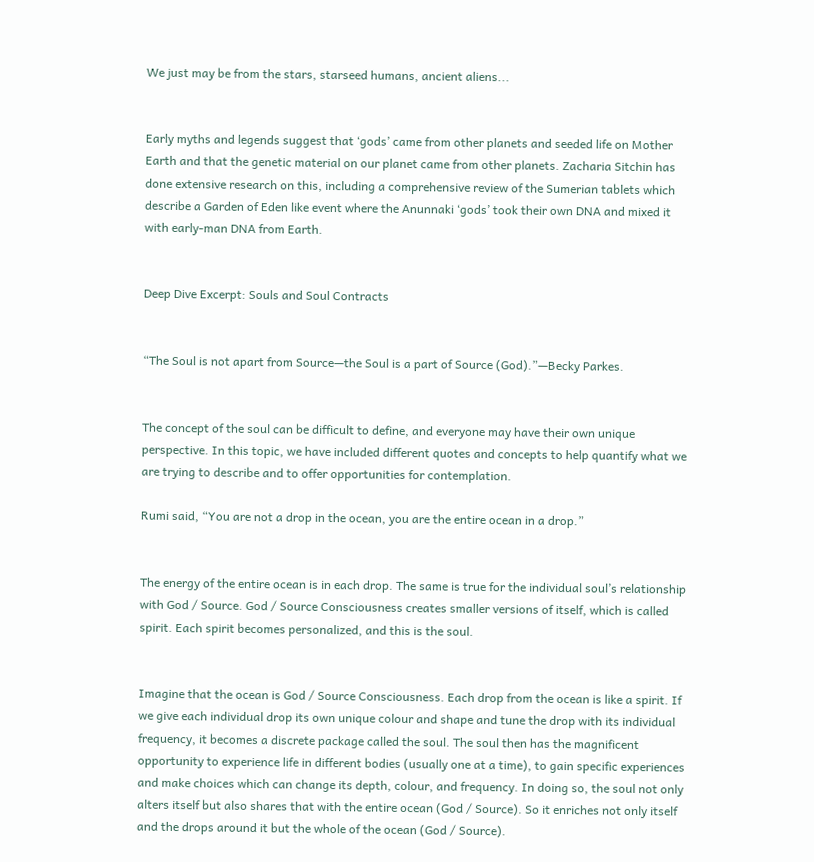We just may be from the stars, starseed humans, ancient aliens...


Early myths and legends suggest that ‘gods’ came from other planets and seeded life on Mother Earth and that the genetic material on our planet came from other planets. Zacharia Sitchin has done extensive research on this, including a comprehensive review of the Sumerian tablets which describe a Garden of Eden like event where the Anunnaki ‘gods’ took their own DNA and mixed it with early-man DNA from Earth.


Deep Dive Excerpt: Souls and Soul Contracts


“The Soul is not apart from Source—the Soul is a part of Source (God).”—Becky Parkes.


The concept of the soul can be difficult to define, and everyone may have their own unique perspective. In this topic, we have included different quotes and concepts to help quantify what we are trying to describe and to offer opportunities for contemplation.

Rumi said, “You are not a drop in the ocean, you are the entire ocean in a drop.”


The energy of the entire ocean is in each drop. The same is true for the individual soul’s relationship with God / Source. God / Source Consciousness creates smaller versions of itself, which is called spirit. Each spirit becomes personalized, and this is the soul.


Imagine that the ocean is God / Source Consciousness. Each drop from the ocean is like a spirit. If we give each individual drop its own unique colour and shape and tune the drop with its individual frequency, it becomes a discrete package called the soul. The soul then has the magnificent opportunity to experience life in different bodies (usually one at a time), to gain specific experiences and make choices which can change its depth, colour, and frequency. In doing so, the soul not only alters itself but also shares that with the entire ocean (God / Source). So it enriches not only itself and the drops around it but the whole of the ocean (God / Source).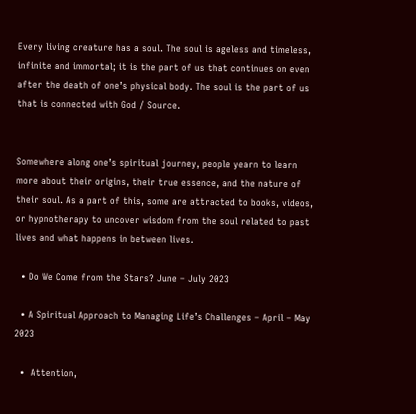Every living creature has a soul. The soul is ageless and timeless, infinite and immortal; it is the part of us that continues on even after the death of one’s physical body. The soul is the part of us that is connected with God / Source.


Somewhere along one’s spiritual journey, people yearn to learn more about their origins, their true essence, and the nature of their soul. As a part of this, some are attracted to books, videos, or hypnotherapy to uncover wisdom from the soul related to past lives and what happens in between lives.

  • Do We Come from the Stars? June – July 2023

  • A Spiritual Approach to Managing Life’s Challenges – April – May 2023

  •  Attention,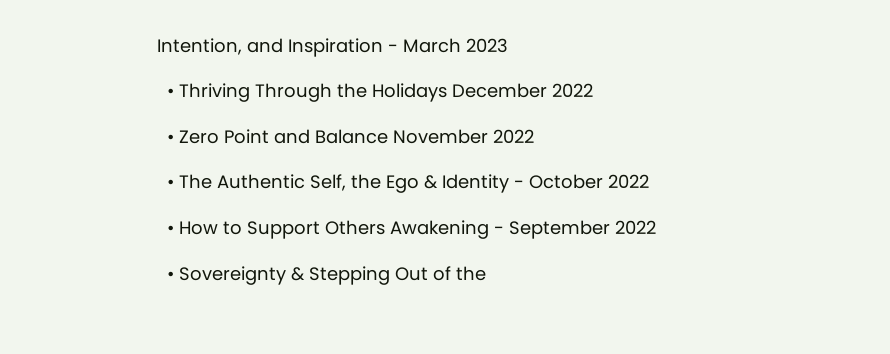Intention, and Inspiration - March 2023

  • Thriving Through the Holidays December 2022

  • Zero Point and Balance November 2022

  • The Authentic Self, the Ego & Identity - October 2022

  • How to Support Others Awakening - September 2022

  • Sovereignty & Stepping Out of the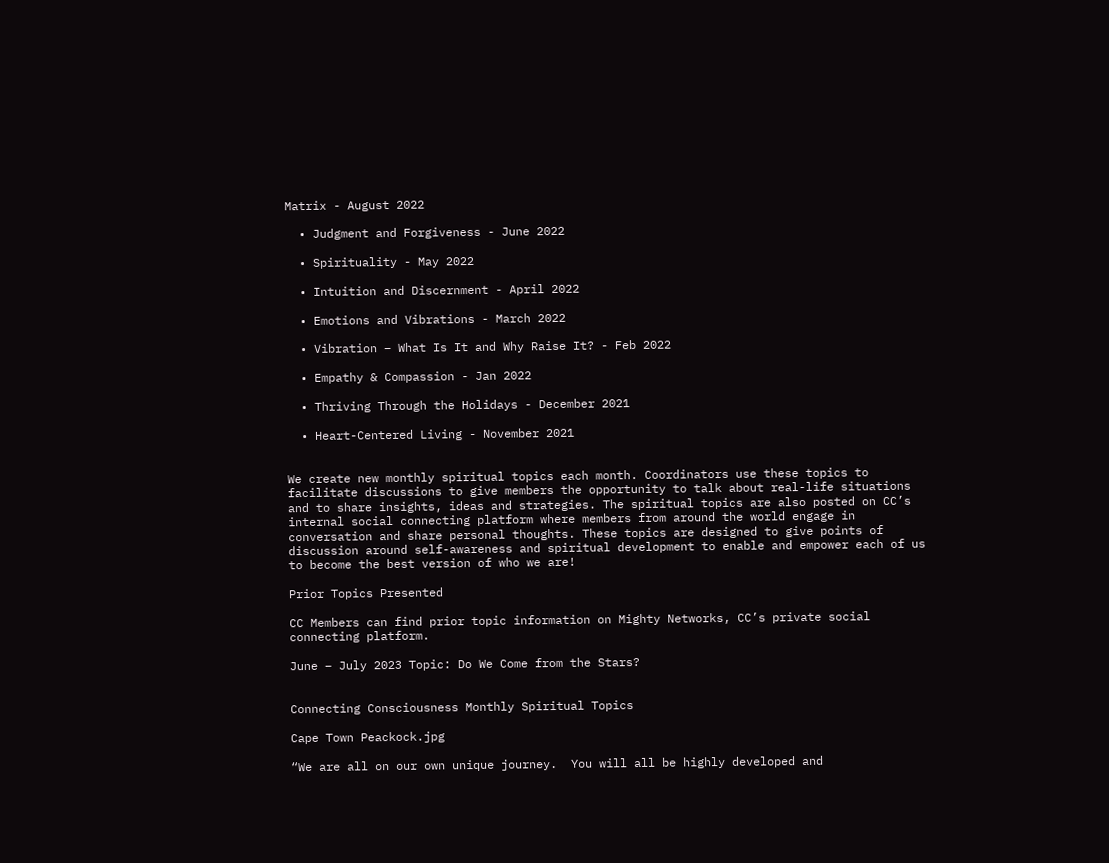Matrix - August 2022

  • Judgment and Forgiveness - June 2022

  • Spirituality - May 2022

  • Intuition and Discernment - April 2022

  • Emotions and Vibrations - March 2022

  • Vibration – What Is It and Why Raise It? - Feb 2022

  • Empathy & Compassion - Jan 2022

  • Thriving Through the Holidays - December 2021

  • Heart-Centered Living - November 2021


We create new monthly spiritual topics each month. Coordinators use these topics to facilitate discussions to give members the opportunity to talk about real-life situations and to share insights, ideas and strategies. The spiritual topics are also posted on CC’s internal social connecting platform where members from around the world engage in conversation and share personal thoughts. These topics are designed to give points of discussion around self-awareness and spiritual development to enable and empower each of us to become the best version of who we are!

Prior Topics Presented

CC Members can find prior topic information on Mighty Networks, CC’s private social connecting platform.

June – July 2023 Topic: Do We Come from the Stars?


Connecting Consciousness Monthly Spiritual Topics

Cape Town Peackock.jpg

“We are all on our own unique journey.  You will all be highly developed and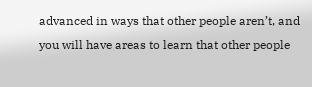advanced in ways that other people aren’t, and you will have areas to learn that other people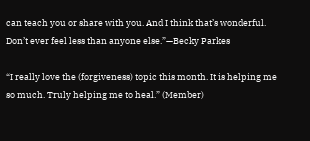can teach you or share with you. And I think that’s wonderful. Don’t ever feel less than anyone else.”—Becky Parkes

“I really love the (forgiveness) topic this month. It is helping me so much. Truly helping me to heal.” (Member)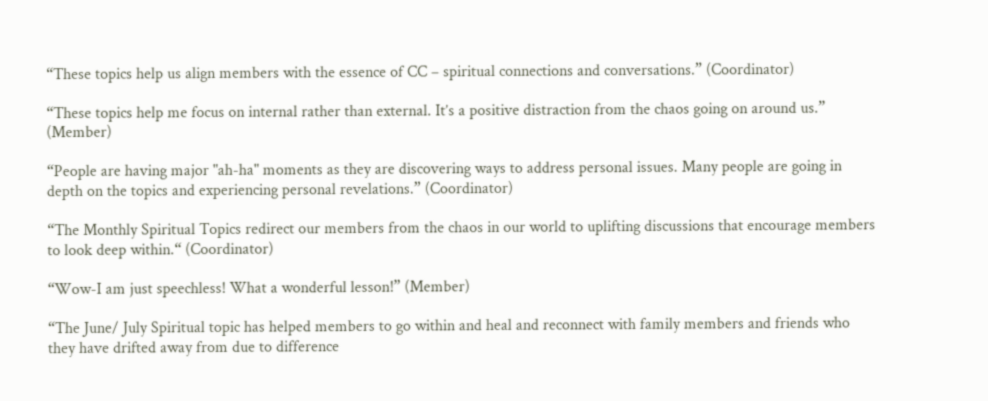“These topics help us align members with the essence of CC – spiritual connections and conversations.” (Coordinator)

“These topics help me focus on internal rather than external. It’s a positive distraction from the chaos going on around us.” (Member)

“People are having major "ah-ha" moments as they are discovering ways to address personal issues. Many people are going in depth on the topics and experiencing personal revelations.” (Coordinator)

“The Monthly Spiritual Topics redirect our members from the chaos in our world to uplifting discussions that encourage members to look deep within.“ (Coordinator)

“Wow-I am just speechless! What a wonderful lesson!” (Member)

“The June/ July Spiritual topic has helped members to go within and heal and reconnect with family members and friends who they have drifted away from due to difference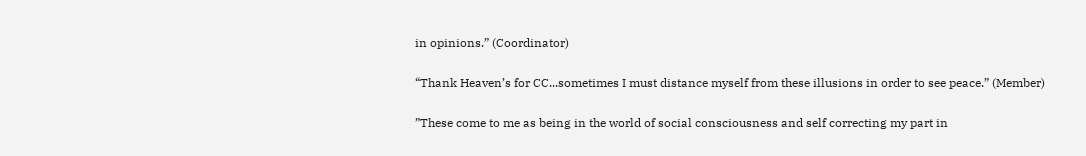in opinions.” (Coordinator)

“Thank Heaven’s for CC...sometimes I must distance myself from these illusions in order to see peace.” (Member)

”These come to me as being in the world of social consciousness and self correcting my part in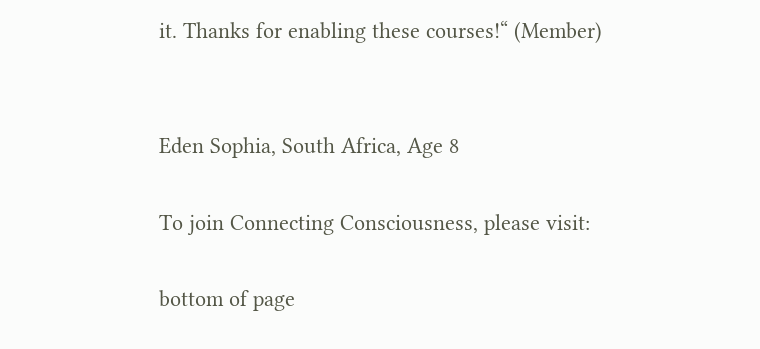it. Thanks for enabling these courses!“ (Member)


Eden Sophia, South Africa, Age 8

To join Connecting Consciousness, please visit:

bottom of page